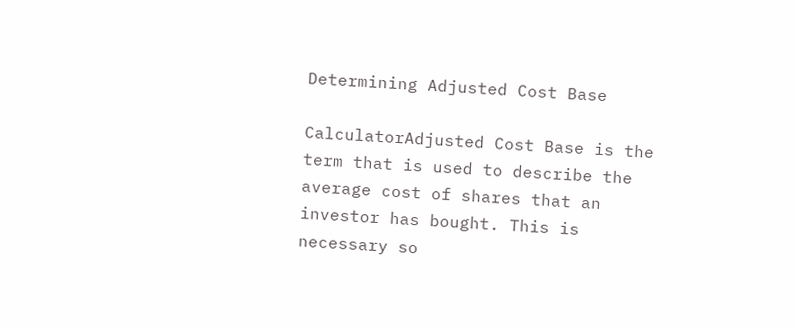Determining Adjusted Cost Base

CalculatorAdjusted Cost Base is the term that is used to describe the average cost of shares that an investor has bought. This is necessary so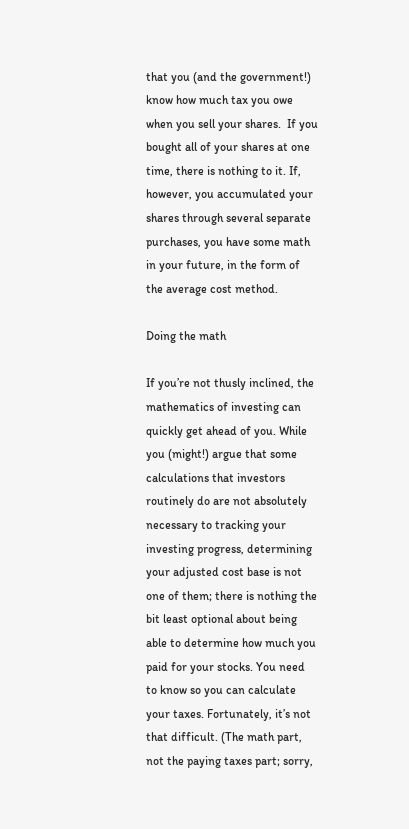that you (and the government!) know how much tax you owe when you sell your shares.  If you bought all of your shares at one time, there is nothing to it. If, however, you accumulated your shares through several separate purchases, you have some math in your future, in the form of the average cost method.

Doing the math

If you’re not thusly inclined, the mathematics of investing can quickly get ahead of you. While you (might!) argue that some calculations that investors routinely do are not absolutely necessary to tracking your investing progress, determining your adjusted cost base is not one of them; there is nothing the bit least optional about being able to determine how much you paid for your stocks. You need to know so you can calculate your taxes. Fortunately, it’s not that difficult. (The math part, not the paying taxes part; sorry,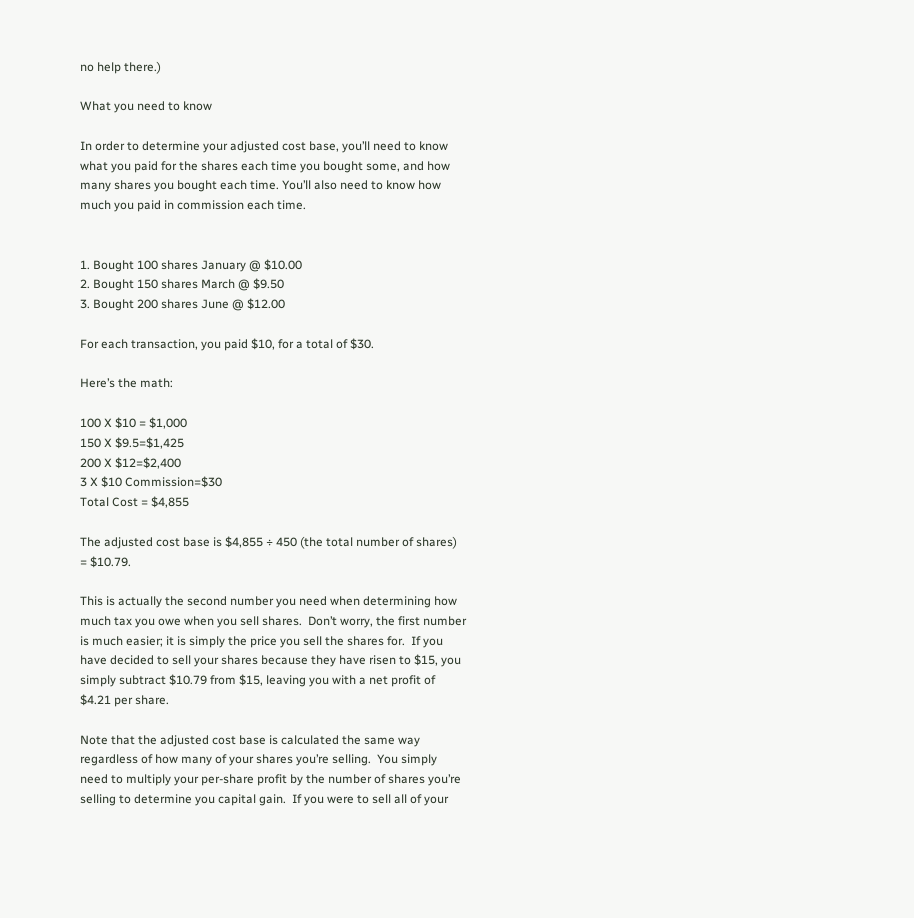no help there.)

What you need to know

In order to determine your adjusted cost base, you’ll need to know what you paid for the shares each time you bought some, and how many shares you bought each time. You’ll also need to know how much you paid in commission each time.


1. Bought 100 shares January @ $10.00
2. Bought 150 shares March @ $9.50
3. Bought 200 shares June @ $12.00

For each transaction, you paid $10, for a total of $30.

Here’s the math:

100 X $10 = $1,000
150 X $9.5=$1,425
200 X $12=$2,400
3 X $10 Commission=$30
Total Cost = $4,855

The adjusted cost base is $4,855 ÷ 450 (the total number of shares) = $10.79.

This is actually the second number you need when determining how much tax you owe when you sell shares.  Don’t worry, the first number is much easier; it is simply the price you sell the shares for.  If you have decided to sell your shares because they have risen to $15, you simply subtract $10.79 from $15, leaving you with a net profit of $4.21 per share.

Note that the adjusted cost base is calculated the same way regardless of how many of your shares you’re selling.  You simply need to multiply your per-share profit by the number of shares you’re selling to determine you capital gain.  If you were to sell all of your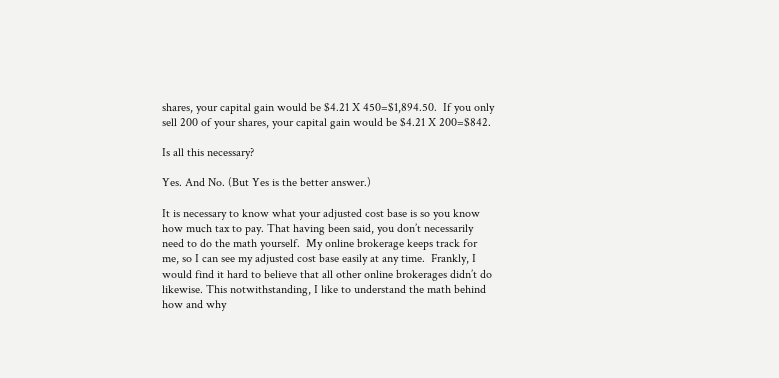shares, your capital gain would be $4.21 X 450=$1,894.50.  If you only sell 200 of your shares, your capital gain would be $4.21 X 200=$842.

Is all this necessary?

Yes. And No. (But Yes is the better answer.)

It is necessary to know what your adjusted cost base is so you know how much tax to pay. That having been said, you don’t necessarily need to do the math yourself.  My online brokerage keeps track for me, so I can see my adjusted cost base easily at any time.  Frankly, I would find it hard to believe that all other online brokerages didn’t do likewise. This notwithstanding, I like to understand the math behind how and why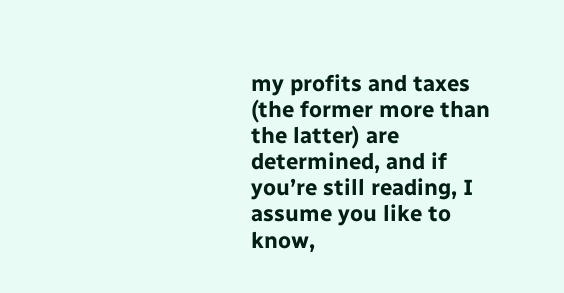my profits and taxes (the former more than the latter) are determined, and if you’re still reading, I assume you like to know,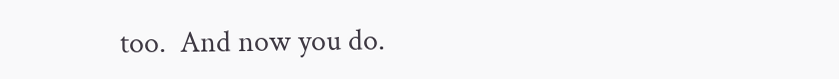too.  And now you do.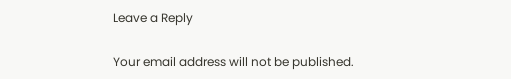Leave a Reply

Your email address will not be published.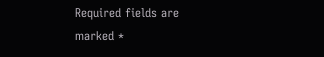Required fields are marked *